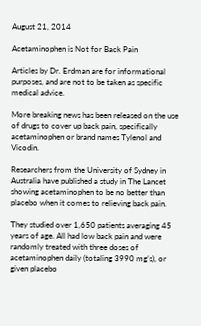August 21, 2014

Acetaminophen is Not for Back Pain

Articles by Dr. Erdman are for informational purposes, and are not to be taken as specific medical advice.

More breaking news has been released on the use of drugs to cover up back pain, specifically acetaminophen or brand names Tylenol and Vicodin.

Researchers from the University of Sydney in Australia have published a study in The Lancet showing acetaminophen to be no better than placebo when it comes to relieving back pain.

They studied over 1,650 patients averaging 45 years of age. All had low back pain and were randomly treated with three doses of acetaminophen daily (totaling 3990 mg’s), or given placebo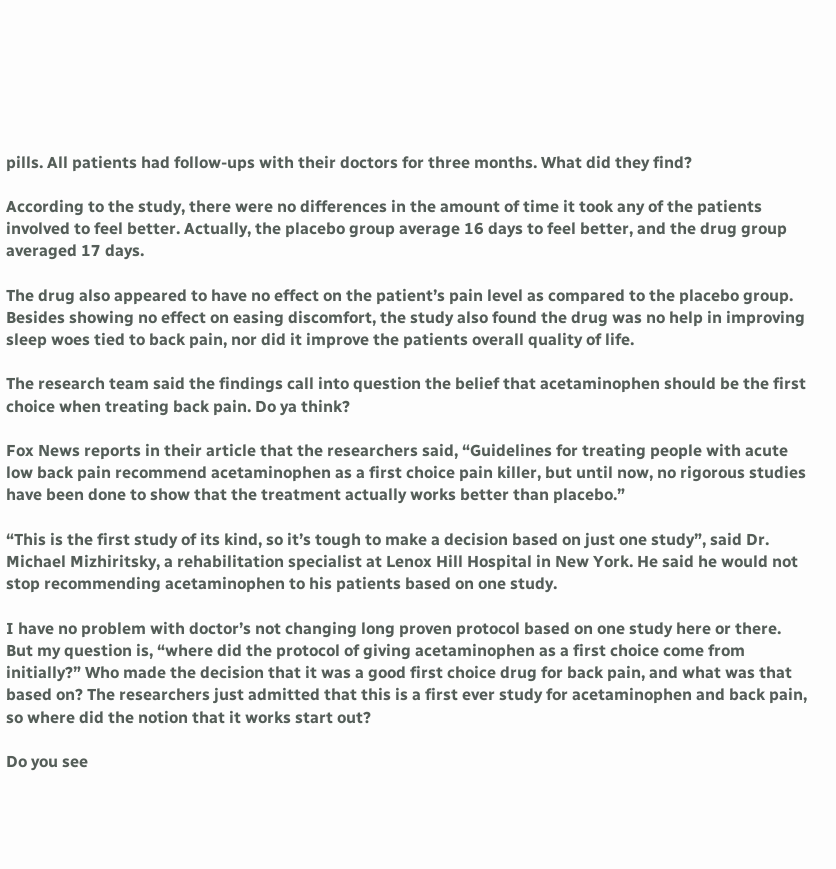pills. All patients had follow-ups with their doctors for three months. What did they find?

According to the study, there were no differences in the amount of time it took any of the patients involved to feel better. Actually, the placebo group average 16 days to feel better, and the drug group averaged 17 days.

The drug also appeared to have no effect on the patient’s pain level as compared to the placebo group. Besides showing no effect on easing discomfort, the study also found the drug was no help in improving sleep woes tied to back pain, nor did it improve the patients overall quality of life.

The research team said the findings call into question the belief that acetaminophen should be the first choice when treating back pain. Do ya think?

Fox News reports in their article that the researchers said, “Guidelines for treating people with acute low back pain recommend acetaminophen as a first choice pain killer, but until now, no rigorous studies have been done to show that the treatment actually works better than placebo.”

“This is the first study of its kind, so it’s tough to make a decision based on just one study”, said Dr. Michael Mizhiritsky, a rehabilitation specialist at Lenox Hill Hospital in New York. He said he would not stop recommending acetaminophen to his patients based on one study.

I have no problem with doctor’s not changing long proven protocol based on one study here or there. But my question is, “where did the protocol of giving acetaminophen as a first choice come from initially?” Who made the decision that it was a good first choice drug for back pain, and what was that based on? The researchers just admitted that this is a first ever study for acetaminophen and back pain, so where did the notion that it works start out?

Do you see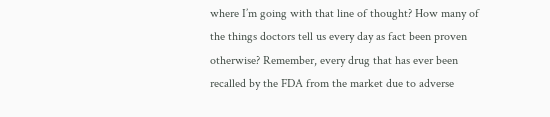where I’m going with that line of thought? How many of the things doctors tell us every day as fact been proven otherwise? Remember, every drug that has ever been recalled by the FDA from the market due to adverse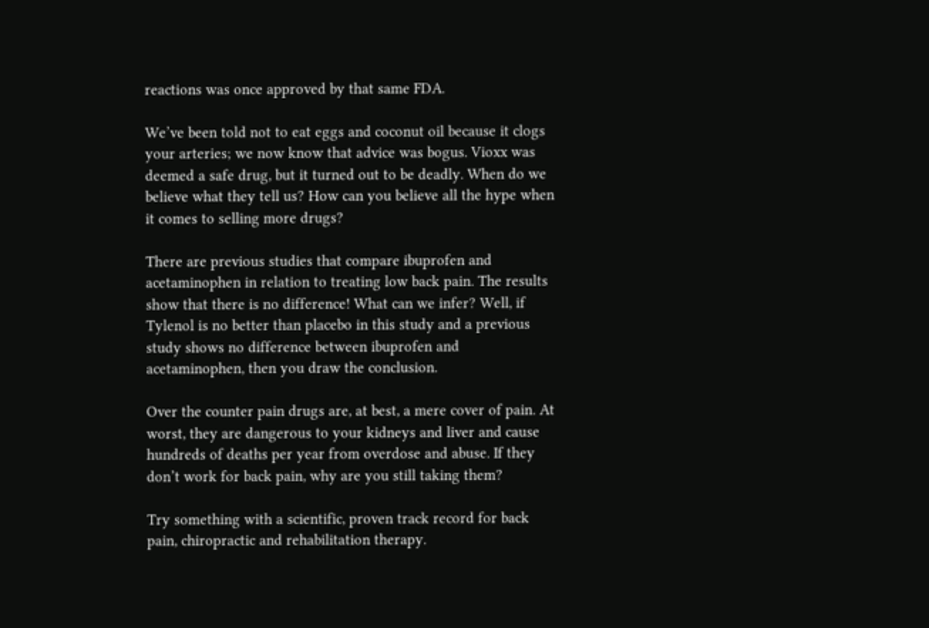reactions was once approved by that same FDA.

We’ve been told not to eat eggs and coconut oil because it clogs your arteries; we now know that advice was bogus. Vioxx was deemed a safe drug, but it turned out to be deadly. When do we believe what they tell us? How can you believe all the hype when it comes to selling more drugs?

There are previous studies that compare ibuprofen and acetaminophen in relation to treating low back pain. The results show that there is no difference! What can we infer? Well, if Tylenol is no better than placebo in this study and a previous study shows no difference between ibuprofen and acetaminophen, then you draw the conclusion.

Over the counter pain drugs are, at best, a mere cover of pain. At worst, they are dangerous to your kidneys and liver and cause hundreds of deaths per year from overdose and abuse. If they don’t work for back pain, why are you still taking them?

Try something with a scientific, proven track record for back pain, chiropractic and rehabilitation therapy.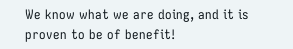We know what we are doing, and it is proven to be of benefit!